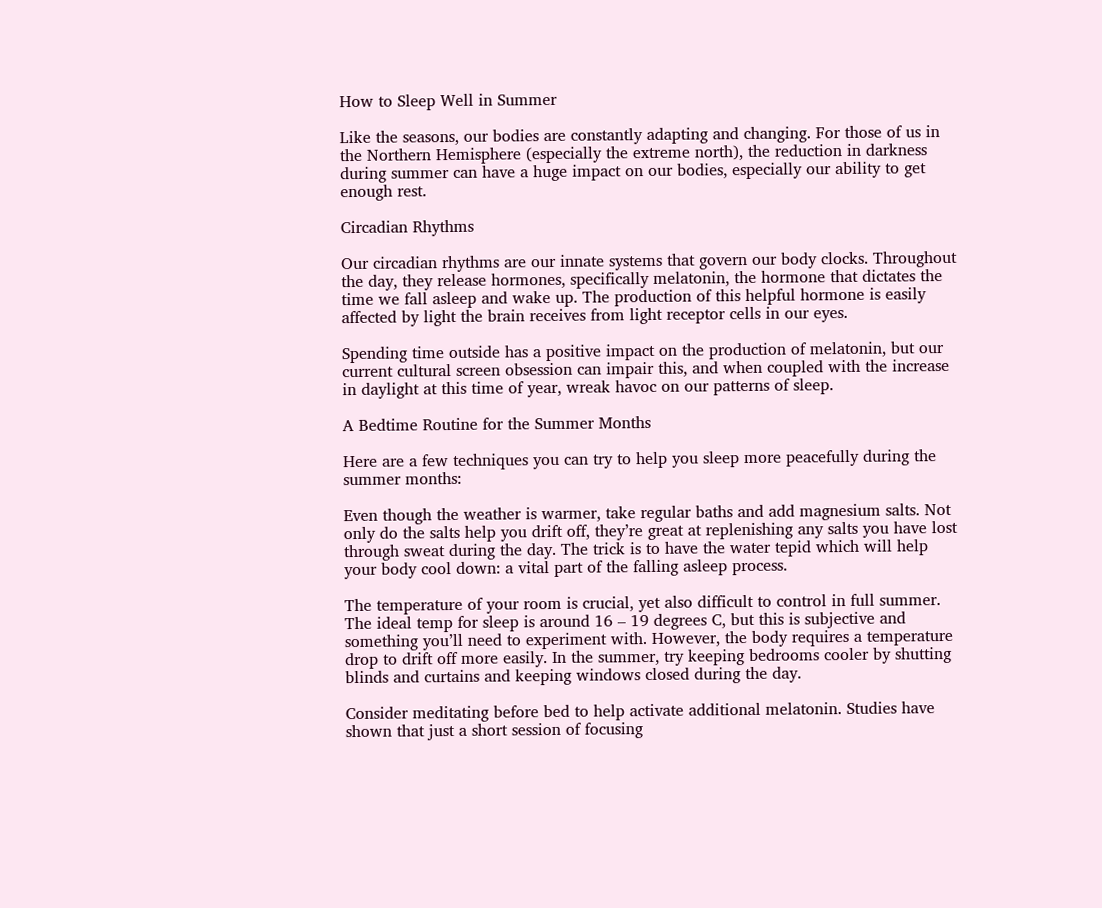How to Sleep Well in Summer

Like the seasons, our bodies are constantly adapting and changing. For those of us in the Northern Hemisphere (especially the extreme north), the reduction in darkness during summer can have a huge impact on our bodies, especially our ability to get enough rest.

Circadian Rhythms

Our circadian rhythms are our innate systems that govern our body clocks. Throughout the day, they release hormones, specifically melatonin, the hormone that dictates the time we fall asleep and wake up. The production of this helpful hormone is easily affected by light the brain receives from light receptor cells in our eyes.

Spending time outside has a positive impact on the production of melatonin, but our current cultural screen obsession can impair this, and when coupled with the increase in daylight at this time of year, wreak havoc on our patterns of sleep.

A Bedtime Routine for the Summer Months

Here are a few techniques you can try to help you sleep more peacefully during the summer months:

Even though the weather is warmer, take regular baths and add magnesium salts. Not only do the salts help you drift off, they’re great at replenishing any salts you have lost through sweat during the day. The trick is to have the water tepid which will help your body cool down: a vital part of the falling asleep process.

The temperature of your room is crucial, yet also difficult to control in full summer. The ideal temp for sleep is around 16 – 19 degrees C, but this is subjective and something you’ll need to experiment with. However, the body requires a temperature drop to drift off more easily. In the summer, try keeping bedrooms cooler by shutting blinds and curtains and keeping windows closed during the day.

Consider meditating before bed to help activate additional melatonin. Studies have shown that just a short session of focusing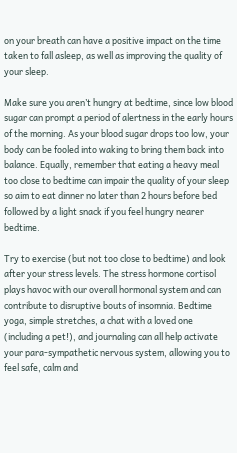on your breath can have a positive impact on the time taken to fall asleep, as well as improving the quality of your sleep.

Make sure you aren’t hungry at bedtime, since low blood sugar can prompt a period of alertness in the early hours of the morning. As your blood sugar drops too low, your body can be fooled into waking to bring them back into balance. Equally, remember that eating a heavy meal too close to bedtime can impair the quality of your sleep so aim to eat dinner no later than 2 hours before bed followed by a light snack if you feel hungry nearer bedtime.

Try to exercise (but not too close to bedtime) and look after your stress levels. The stress hormone cortisol plays havoc with our overall hormonal system and can contribute to disruptive bouts of insomnia. Bedtime yoga, simple stretches, a chat with a loved one (including a pet!), and journaling can all help activate your para-sympathetic nervous system, allowing you to feel safe, calm and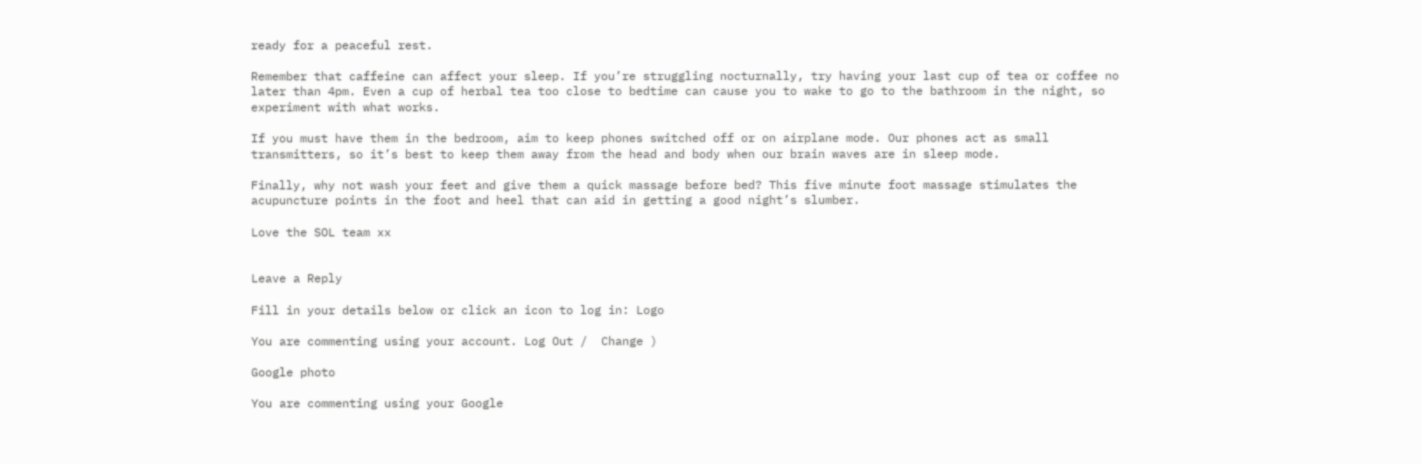ready for a peaceful rest.

Remember that caffeine can affect your sleep. If you’re struggling nocturnally, try having your last cup of tea or coffee no later than 4pm. Even a cup of herbal tea too close to bedtime can cause you to wake to go to the bathroom in the night, so experiment with what works.

If you must have them in the bedroom, aim to keep phones switched off or on airplane mode. Our phones act as small transmitters, so it’s best to keep them away from the head and body when our brain waves are in sleep mode.

Finally, why not wash your feet and give them a quick massage before bed? This five minute foot massage stimulates the acupuncture points in the foot and heel that can aid in getting a good night’s slumber.

Love the SOL team xx


Leave a Reply

Fill in your details below or click an icon to log in: Logo

You are commenting using your account. Log Out /  Change )

Google photo

You are commenting using your Google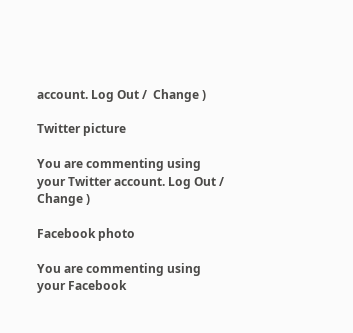account. Log Out /  Change )

Twitter picture

You are commenting using your Twitter account. Log Out /  Change )

Facebook photo

You are commenting using your Facebook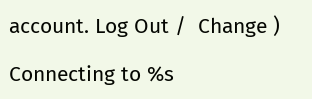account. Log Out /  Change )

Connecting to %s